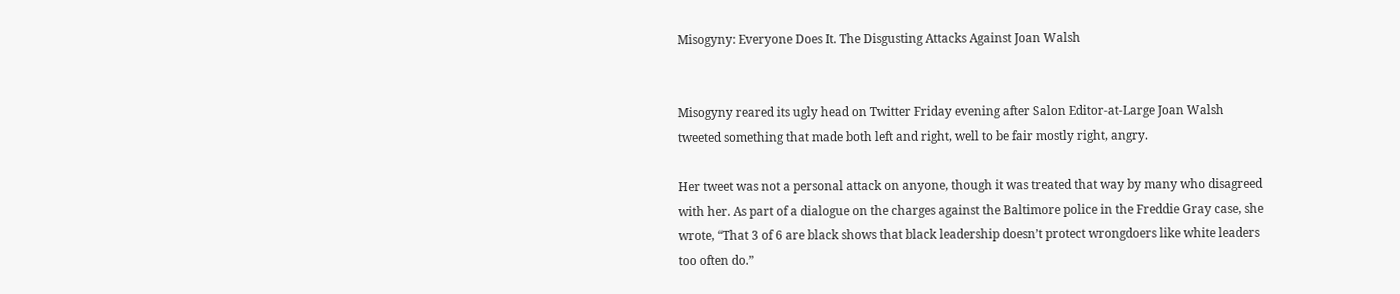Misogyny: Everyone Does It. The Disgusting Attacks Against Joan Walsh


Misogyny reared its ugly head on Twitter Friday evening after Salon Editor-at-Large Joan Walsh tweeted something that made both left and right, well to be fair mostly right, angry.

Her tweet was not a personal attack on anyone, though it was treated that way by many who disagreed with her. As part of a dialogue on the charges against the Baltimore police in the Freddie Gray case, she wrote, “That 3 of 6 are black shows that black leadership doesn’t protect wrongdoers like white leaders too often do.”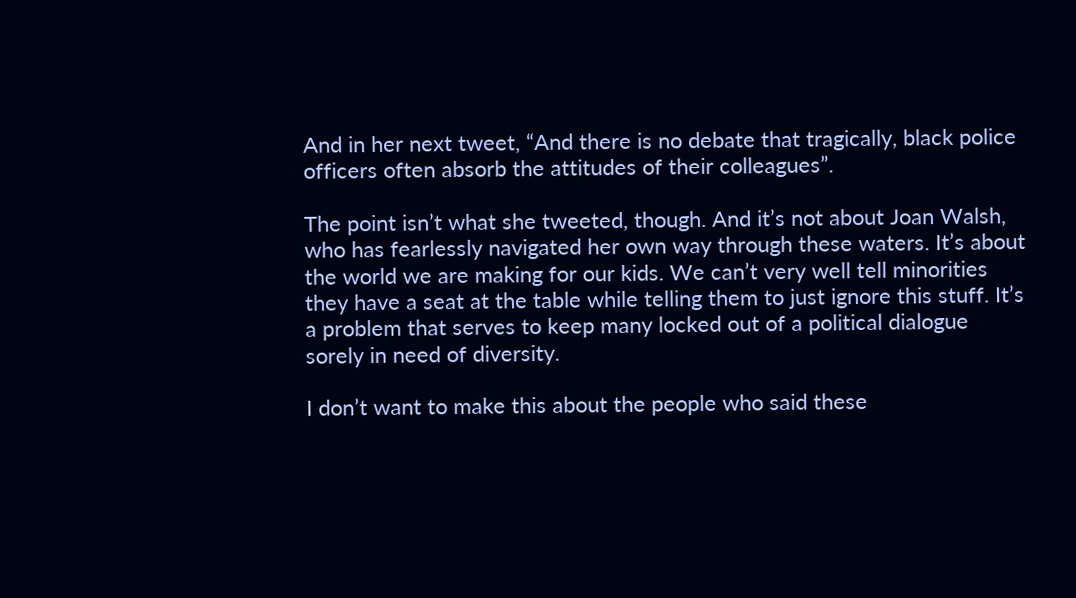And in her next tweet, “And there is no debate that tragically, black police officers often absorb the attitudes of their colleagues”.

The point isn’t what she tweeted, though. And it’s not about Joan Walsh, who has fearlessly navigated her own way through these waters. It’s about the world we are making for our kids. We can’t very well tell minorities they have a seat at the table while telling them to just ignore this stuff. It’s a problem that serves to keep many locked out of a political dialogue sorely in need of diversity.

I don’t want to make this about the people who said these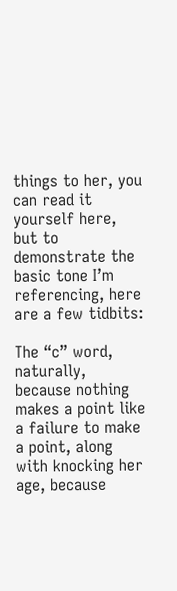things to her, you can read it yourself here, but to demonstrate the basic tone I’m referencing, here are a few tidbits:

The “c” word, naturally, because nothing makes a point like a failure to make a point, along with knocking her age, because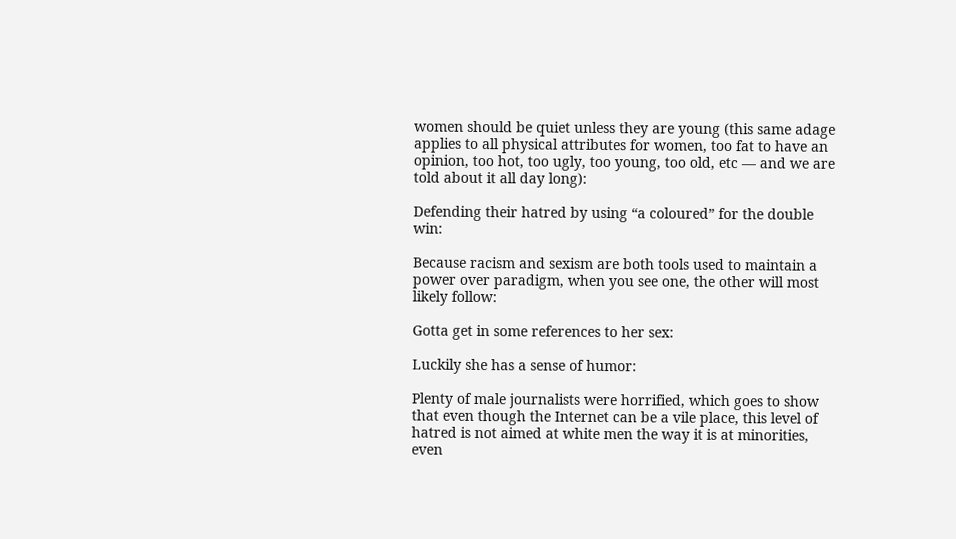women should be quiet unless they are young (this same adage applies to all physical attributes for women, too fat to have an opinion, too hot, too ugly, too young, too old, etc — and we are told about it all day long):

Defending their hatred by using “a coloured” for the double win:

Because racism and sexism are both tools used to maintain a power over paradigm, when you see one, the other will most likely follow:

Gotta get in some references to her sex:

Luckily she has a sense of humor:

Plenty of male journalists were horrified, which goes to show that even though the Internet can be a vile place, this level of hatred is not aimed at white men the way it is at minorities, even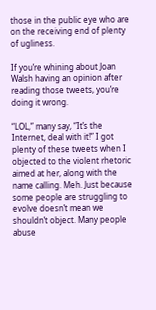those in the public eye who are on the receiving end of plenty of ugliness.

If you’re whining about Joan Walsh having an opinion after reading those tweets, you’re doing it wrong.

“LOL,” many say, “It’s the Internet, deal with it!” I got plenty of these tweets when I objected to the violent rhetoric aimed at her, along with the name calling. Meh. Just because some people are struggling to evolve doesn’t mean we shouldn’t object. Many people abuse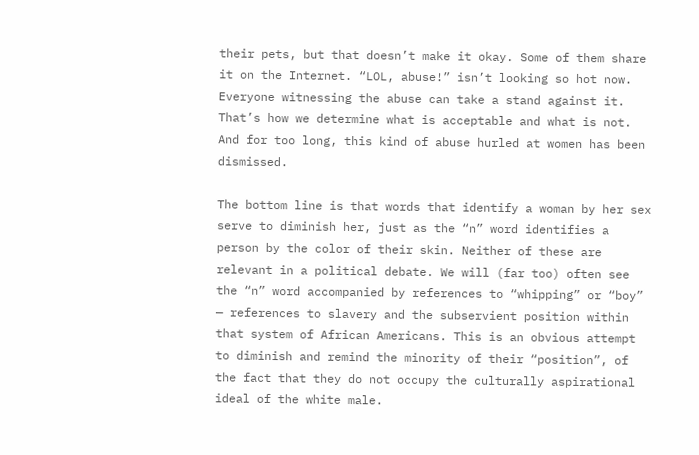their pets, but that doesn’t make it okay. Some of them share it on the Internet. “LOL, abuse!” isn’t looking so hot now. Everyone witnessing the abuse can take a stand against it. That’s how we determine what is acceptable and what is not. And for too long, this kind of abuse hurled at women has been dismissed.

The bottom line is that words that identify a woman by her sex serve to diminish her, just as the “n” word identifies a person by the color of their skin. Neither of these are relevant in a political debate. We will (far too) often see the “n” word accompanied by references to “whipping” or “boy” — references to slavery and the subservient position within that system of African Americans. This is an obvious attempt to diminish and remind the minority of their “position”, of the fact that they do not occupy the culturally aspirational ideal of the white male.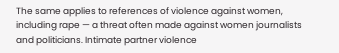The same applies to references of violence against women, including rape — a threat often made against women journalists and politicians. Intimate partner violence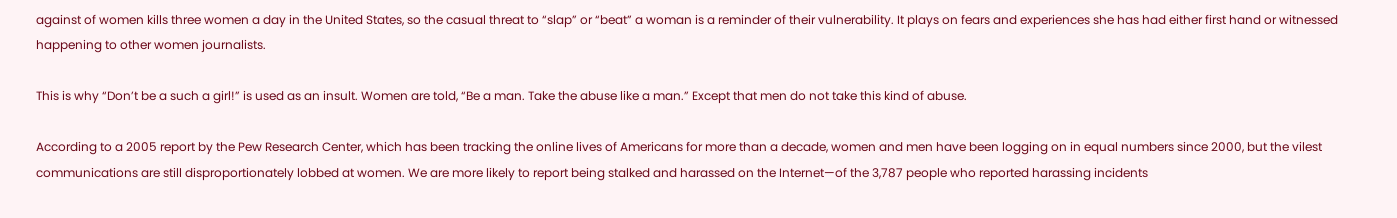against of women kills three women a day in the United States, so the casual threat to “slap” or “beat” a woman is a reminder of their vulnerability. It plays on fears and experiences she has had either first hand or witnessed happening to other women journalists.

This is why “Don’t be a such a girl!” is used as an insult. Women are told, “Be a man. Take the abuse like a man.” Except that men do not take this kind of abuse.

According to a 2005 report by the Pew Research Center, which has been tracking the online lives of Americans for more than a decade, women and men have been logging on in equal numbers since 2000, but the vilest communications are still disproportionately lobbed at women. We are more likely to report being stalked and harassed on the Internet—of the 3,787 people who reported harassing incidents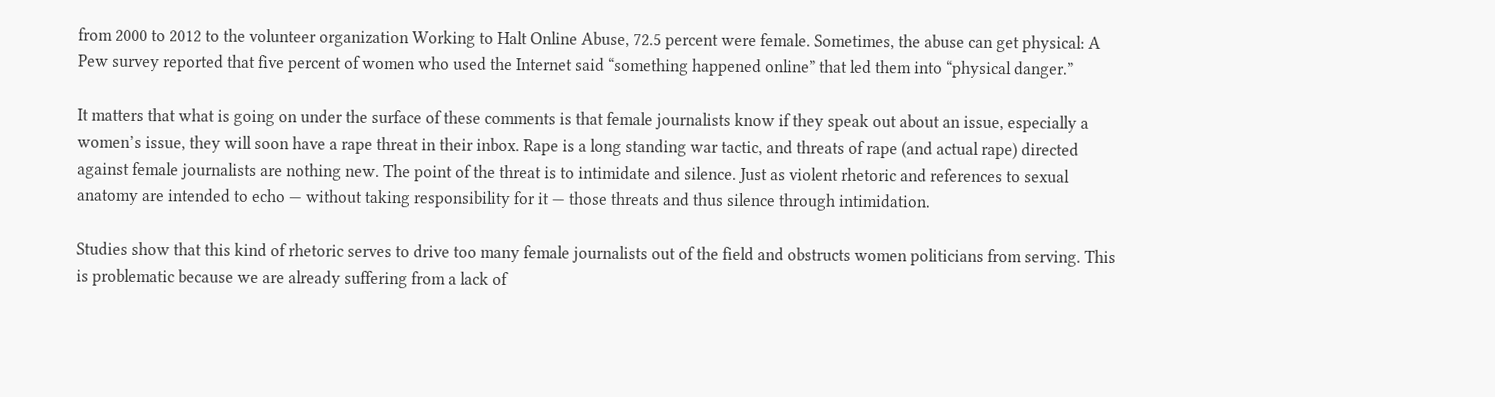from 2000 to 2012 to the volunteer organization Working to Halt Online Abuse, 72.5 percent were female. Sometimes, the abuse can get physical: A Pew survey reported that five percent of women who used the Internet said “something happened online” that led them into “physical danger.”

It matters that what is going on under the surface of these comments is that female journalists know if they speak out about an issue, especially a women’s issue, they will soon have a rape threat in their inbox. Rape is a long standing war tactic, and threats of rape (and actual rape) directed against female journalists are nothing new. The point of the threat is to intimidate and silence. Just as violent rhetoric and references to sexual anatomy are intended to echo — without taking responsibility for it — those threats and thus silence through intimidation.

Studies show that this kind of rhetoric serves to drive too many female journalists out of the field and obstructs women politicians from serving. This is problematic because we are already suffering from a lack of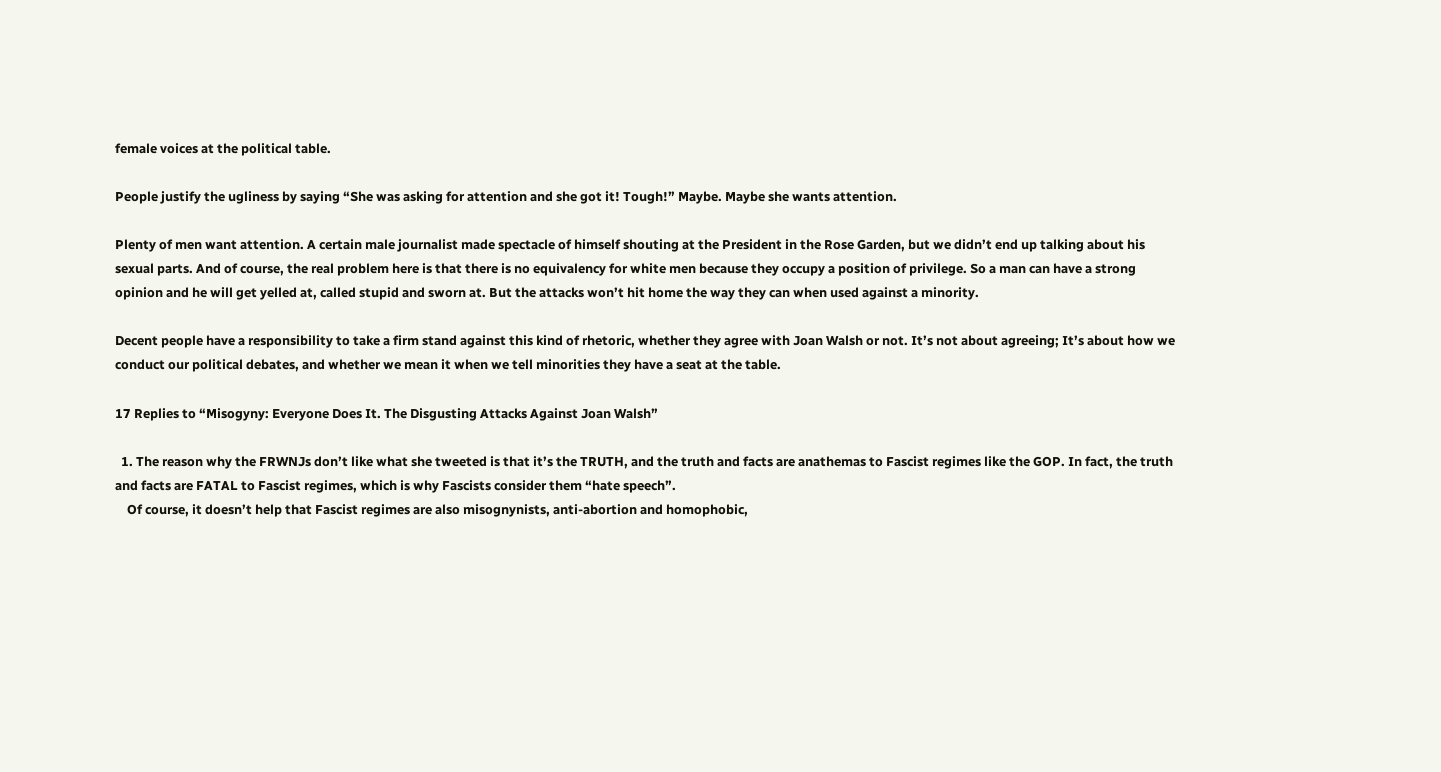female voices at the political table.

People justify the ugliness by saying “She was asking for attention and she got it! Tough!” Maybe. Maybe she wants attention.

Plenty of men want attention. A certain male journalist made spectacle of himself shouting at the President in the Rose Garden, but we didn’t end up talking about his sexual parts. And of course, the real problem here is that there is no equivalency for white men because they occupy a position of privilege. So a man can have a strong opinion and he will get yelled at, called stupid and sworn at. But the attacks won’t hit home the way they can when used against a minority.

Decent people have a responsibility to take a firm stand against this kind of rhetoric, whether they agree with Joan Walsh or not. It’s not about agreeing; It’s about how we conduct our political debates, and whether we mean it when we tell minorities they have a seat at the table.

17 Replies to “Misogyny: Everyone Does It. The Disgusting Attacks Against Joan Walsh”

  1. The reason why the FRWNJs don’t like what she tweeted is that it’s the TRUTH, and the truth and facts are anathemas to Fascist regimes like the GOP. In fact, the truth and facts are FATAL to Fascist regimes, which is why Fascists consider them “hate speech”.
    Of course, it doesn’t help that Fascist regimes are also misognynists, anti-abortion and homophobic,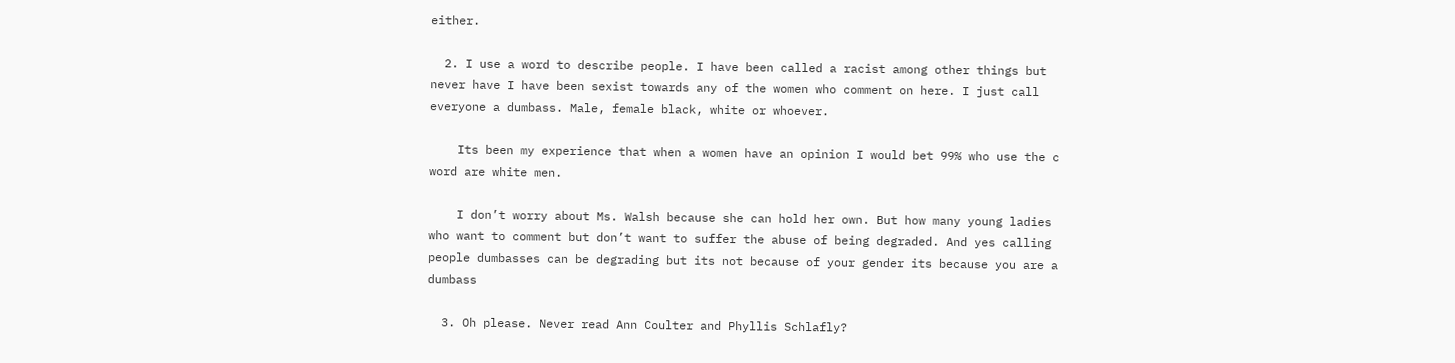either.

  2. I use a word to describe people. I have been called a racist among other things but never have I have been sexist towards any of the women who comment on here. I just call everyone a dumbass. Male, female black, white or whoever.

    Its been my experience that when a women have an opinion I would bet 99% who use the c word are white men.

    I don’t worry about Ms. Walsh because she can hold her own. But how many young ladies who want to comment but don’t want to suffer the abuse of being degraded. And yes calling people dumbasses can be degrading but its not because of your gender its because you are a dumbass

  3. Oh please. Never read Ann Coulter and Phyllis Schlafly?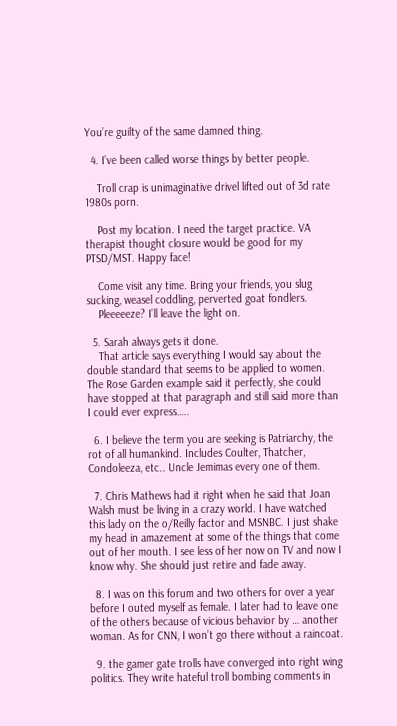You’re guilty of the same damned thing.

  4. I’ve been called worse things by better people.

    Troll crap is unimaginative drivel lifted out of 3d rate 1980s porn.

    Post my location. I need the target practice. VA therapist thought closure would be good for my PTSD/MST. Happy face!

    Come visit any time. Bring your friends, you slug sucking, weasel coddling, perverted goat fondlers.
    Pleeeeeze? I’ll leave the light on.

  5. Sarah always gets it done.
    That article says everything I would say about the double standard that seems to be applied to women. The Rose Garden example said it perfectly, she could have stopped at that paragraph and still said more than I could ever express…..

  6. I believe the term you are seeking is Patriarchy, the rot of all humankind. Includes Coulter, Thatcher, Condoleeza, etc.. Uncle Jemimas every one of them.

  7. Chris Mathews had it right when he said that Joan Walsh must be living in a crazy world. I have watched this lady on the o/Reilly factor and MSNBC. I just shake my head in amazement at some of the things that come out of her mouth. I see less of her now on TV and now I know why. She should just retire and fade away.

  8. I was on this forum and two others for over a year before I outed myself as female. I later had to leave one of the others because of vicious behavior by … another woman. As for CNN, I won’t go there without a raincoat.

  9. the gamer gate trolls have converged into right wing politics. They write hateful troll bombing comments in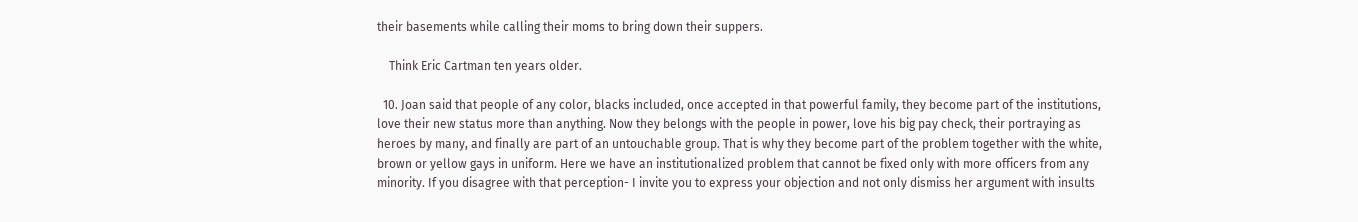their basements while calling their moms to bring down their suppers.

    Think Eric Cartman ten years older.

  10. Joan said that people of any color, blacks included, once accepted in that powerful family, they become part of the institutions, love their new status more than anything. Now they belongs with the people in power, love his big pay check, their portraying as heroes by many, and finally are part of an untouchable group. That is why they become part of the problem together with the white, brown or yellow gays in uniform. Here we have an institutionalized problem that cannot be fixed only with more officers from any minority. If you disagree with that perception- I invite you to express your objection and not only dismiss her argument with insults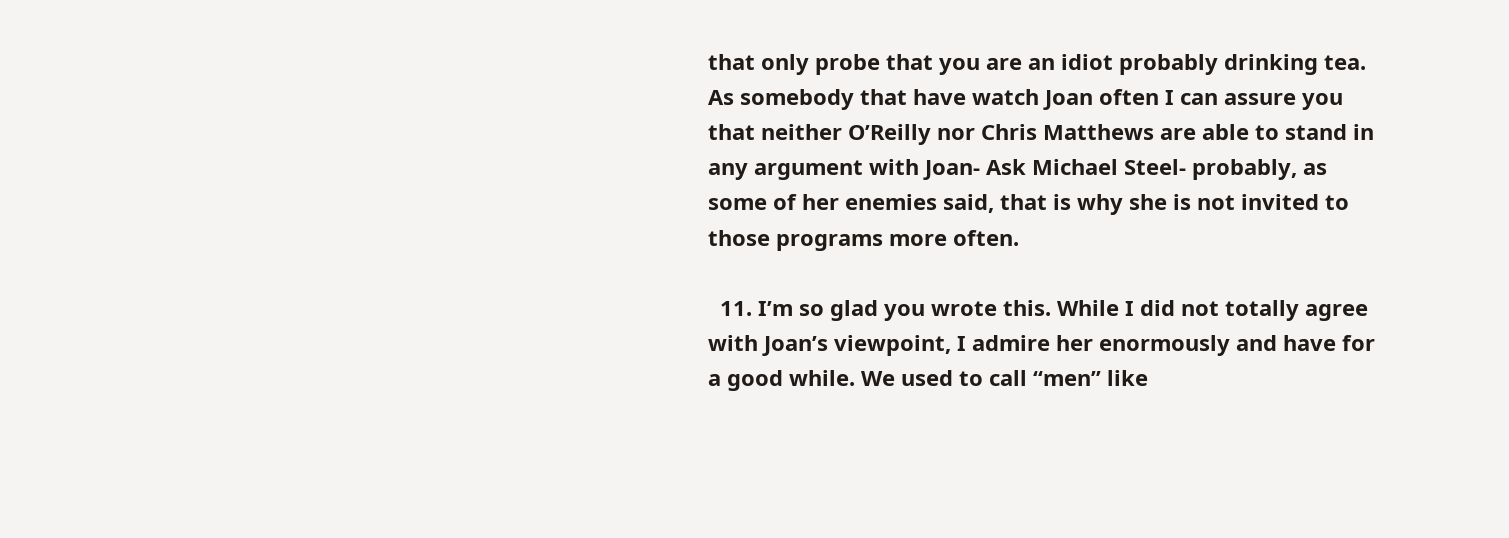that only probe that you are an idiot probably drinking tea. As somebody that have watch Joan often I can assure you that neither O’Reilly nor Chris Matthews are able to stand in any argument with Joan- Ask Michael Steel- probably, as some of her enemies said, that is why she is not invited to those programs more often.

  11. I’m so glad you wrote this. While I did not totally agree with Joan’s viewpoint, I admire her enormously and have for a good while. We used to call “men” like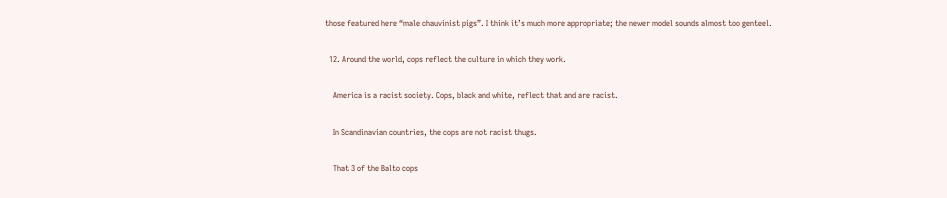those featured here “male chauvinist pigs”. I think it’s much more appropriate; the newer model sounds almost too genteel.

  12. Around the world, cops reflect the culture in which they work.

    America is a racist society. Cops, black and white, reflect that and are racist.

    In Scandinavian countries, the cops are not racist thugs.

    That 3 of the Balto cops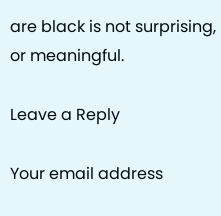are black is not surprising, or meaningful.

Leave a Reply

Your email address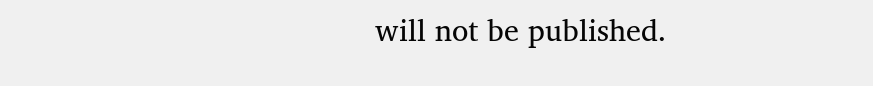will not be published.